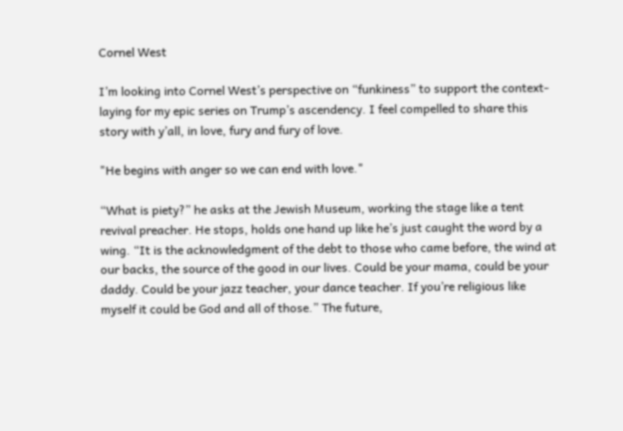Cornel West

I’m looking into Cornel West’s perspective on “funkiness” to support the context-laying for my epic series on Trump’s ascendency. I feel compelled to share this story with y’all, in love, fury and fury of love.

"He begins with anger so we can end with love."

“What is piety?” he asks at the Jewish Museum, working the stage like a tent revival preacher. He stops, holds one hand up like he’s just caught the word by a wing. “It is the acknowledgment of the debt to those who came before, the wind at our backs, the source of the good in our lives. Could be your mama, could be your daddy. Could be your jazz teacher, your dance teacher. If you’re religious like myself it could be God and all of those.” The future,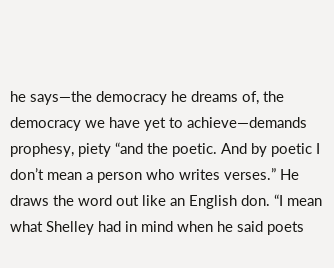he says—the democracy he dreams of, the democracy we have yet to achieve—demands prophesy, piety “and the poetic. And by poetic I don’t mean a person who writes verses.” He draws the word out like an English don. “I mean what Shelley had in mind when he said poets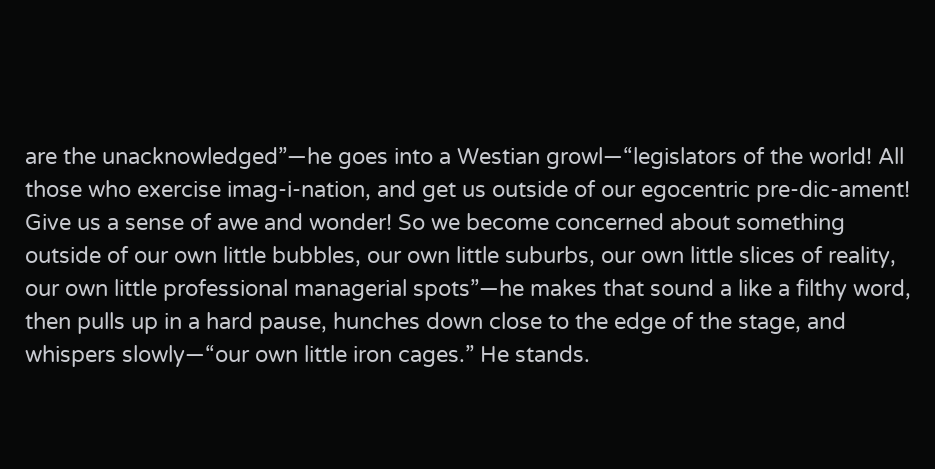are the unacknowledged”—he goes into a Westian growl—“legislators of the world! All those who exercise imag-i-nation, and get us outside of our egocentric pre-dic-ament! Give us a sense of awe and wonder! So we become concerned about something outside of our own little bubbles, our own little suburbs, our own little slices of reality, our own little professional managerial spots”—he makes that sound a like a filthy word, then pulls up in a hard pause, hunches down close to the edge of the stage, and whispers slowly—“our own little iron cages.” He stands.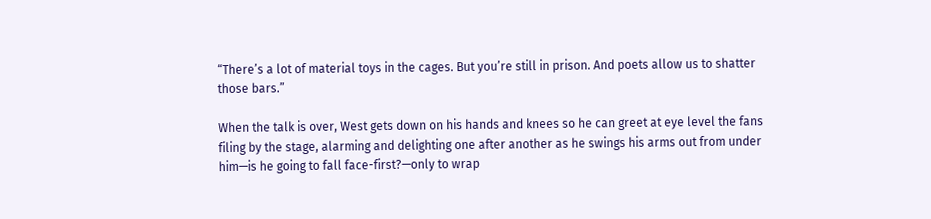“There’s a lot of material toys in the cages. But you’re still in prison. And poets allow us to shatter those bars.”

When the talk is over, West gets down on his hands and knees so he can greet at eye level the fans filing by the stage, alarming and delighting one after another as he swings his arms out from under him—is he going to fall face-first?—only to wrap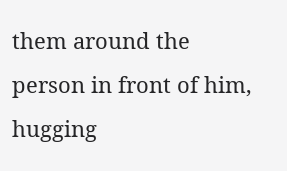them around the person in front of him, hugging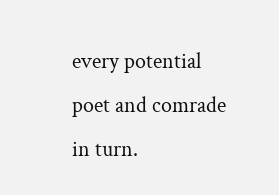every potential poet and comrade in turn.